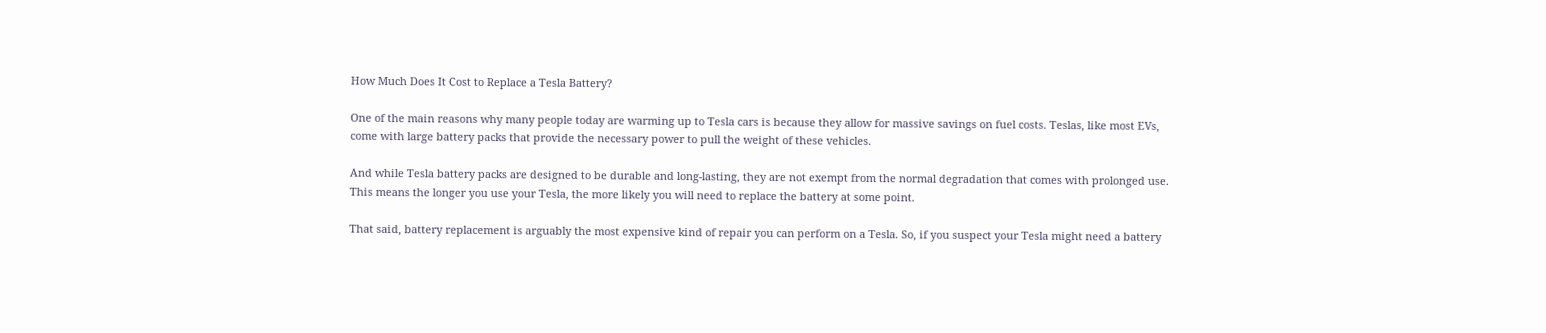How Much Does It Cost to Replace a Tesla Battery?

One of the main reasons why many people today are warming up to Tesla cars is because they allow for massive savings on fuel costs. Teslas, like most EVs, come with large battery packs that provide the necessary power to pull the weight of these vehicles.

And while Tesla battery packs are designed to be durable and long-lasting, they are not exempt from the normal degradation that comes with prolonged use. This means the longer you use your Tesla, the more likely you will need to replace the battery at some point.

That said, battery replacement is arguably the most expensive kind of repair you can perform on a Tesla. So, if you suspect your Tesla might need a battery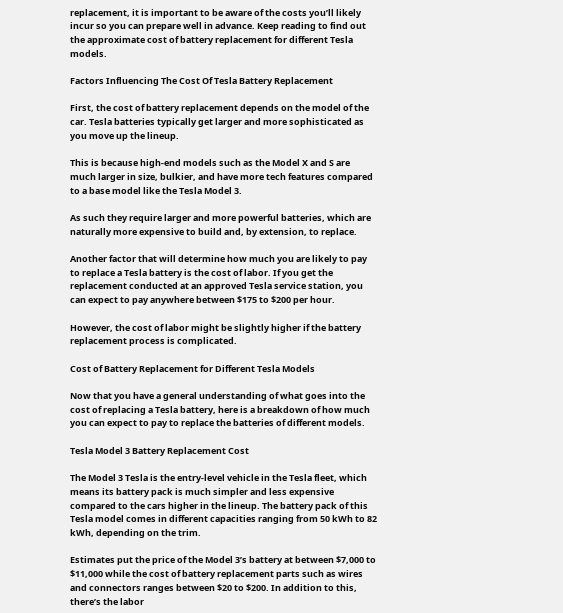replacement, it is important to be aware of the costs you’ll likely incur so you can prepare well in advance. Keep reading to find out the approximate cost of battery replacement for different Tesla models.

Factors Influencing The Cost Of Tesla Battery Replacement

First, the cost of battery replacement depends on the model of the car. Tesla batteries typically get larger and more sophisticated as you move up the lineup.

This is because high-end models such as the Model X and S are much larger in size, bulkier, and have more tech features compared to a base model like the Tesla Model 3.

As such they require larger and more powerful batteries, which are naturally more expensive to build and, by extension, to replace.

Another factor that will determine how much you are likely to pay to replace a Tesla battery is the cost of labor. If you get the replacement conducted at an approved Tesla service station, you can expect to pay anywhere between $175 to $200 per hour.

However, the cost of labor might be slightly higher if the battery replacement process is complicated.

Cost of Battery Replacement for Different Tesla Models

Now that you have a general understanding of what goes into the cost of replacing a Tesla battery, here is a breakdown of how much you can expect to pay to replace the batteries of different models.

Tesla Model 3 Battery Replacement Cost

The Model 3 Tesla is the entry-level vehicle in the Tesla fleet, which means its battery pack is much simpler and less expensive compared to the cars higher in the lineup. The battery pack of this Tesla model comes in different capacities ranging from 50 kWh to 82 kWh, depending on the trim.

Estimates put the price of the Model 3’s battery at between $7,000 to $11,000 while the cost of battery replacement parts such as wires and connectors ranges between $20 to $200. In addition to this, there’s the labor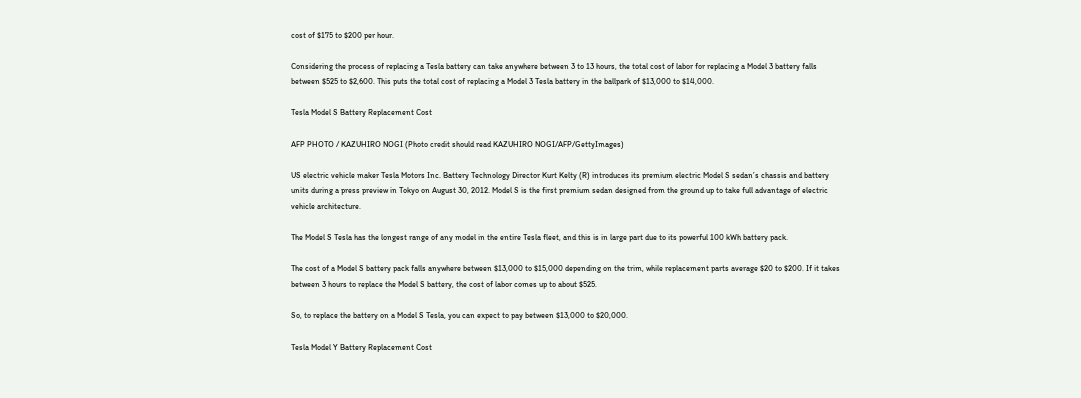cost of $175 to $200 per hour.

Considering the process of replacing a Tesla battery can take anywhere between 3 to 13 hours, the total cost of labor for replacing a Model 3 battery falls between $525 to $2,600. This puts the total cost of replacing a Model 3 Tesla battery in the ballpark of $13,000 to $14,000.

Tesla Model S Battery Replacement Cost

AFP PHOTO / KAZUHIRO NOGI (Photo credit should read KAZUHIRO NOGI/AFP/GettyImages)

US electric vehicle maker Tesla Motors Inc. Battery Technology Director Kurt Kelty (R) introduces its premium electric Model S sedan’s chassis and battery units during a press preview in Tokyo on August 30, 2012. Model S is the first premium sedan designed from the ground up to take full advantage of electric vehicle architecture.

The Model S Tesla has the longest range of any model in the entire Tesla fleet, and this is in large part due to its powerful 100 kWh battery pack.

The cost of a Model S battery pack falls anywhere between $13,000 to $15,000 depending on the trim, while replacement parts average $20 to $200. If it takes between 3 hours to replace the Model S battery, the cost of labor comes up to about $525.

So, to replace the battery on a Model S Tesla, you can expect to pay between $13,000 to $20,000.

Tesla Model Y Battery Replacement Cost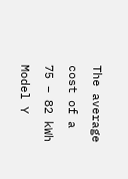The average cost of a 75 – 82 kWh Model Y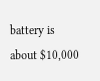battery is about $10,000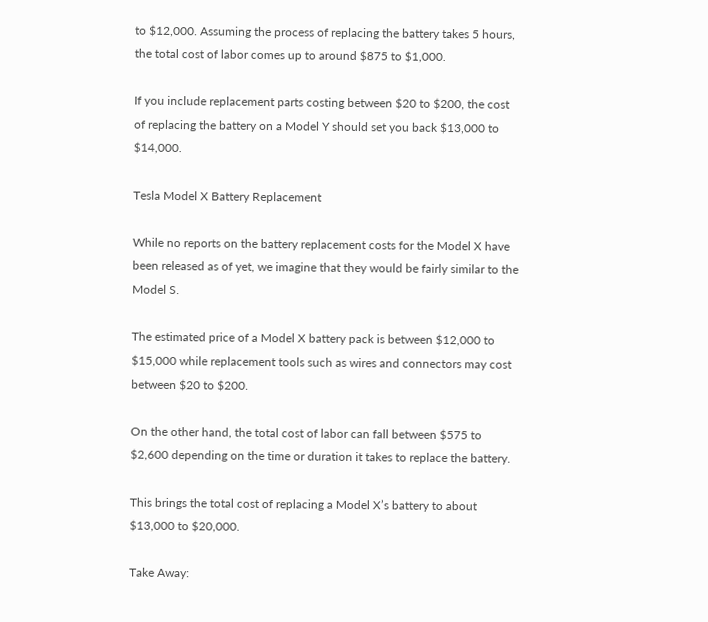to $12,000. Assuming the process of replacing the battery takes 5 hours, the total cost of labor comes up to around $875 to $1,000.

If you include replacement parts costing between $20 to $200, the cost of replacing the battery on a Model Y should set you back $13,000 to $14,000.

Tesla Model X Battery Replacement

While no reports on the battery replacement costs for the Model X have been released as of yet, we imagine that they would be fairly similar to the Model S.

The estimated price of a Model X battery pack is between $12,000 to $15,000 while replacement tools such as wires and connectors may cost between $20 to $200.

On the other hand, the total cost of labor can fall between $575 to $2,600 depending on the time or duration it takes to replace the battery.

This brings the total cost of replacing a Model X’s battery to about $13,000 to $20,000.

Take Away: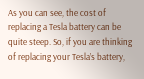As you can see, the cost of replacing a Tesla battery can be quite steep. So, if you are thinking of replacing your Tesla’s battery,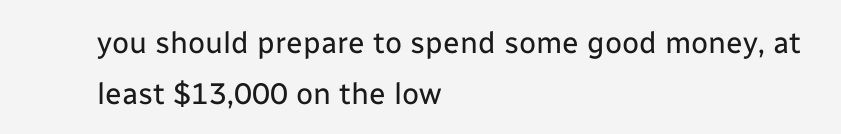you should prepare to spend some good money, at least $13,000 on the low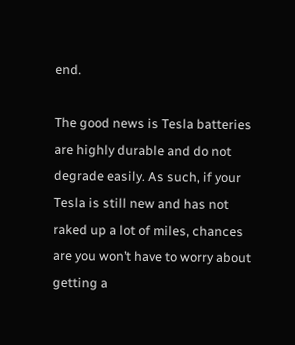end.

The good news is Tesla batteries are highly durable and do not degrade easily. As such, if your Tesla is still new and has not raked up a lot of miles, chances are you won’t have to worry about getting a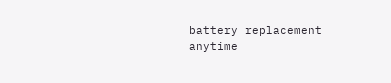battery replacement anytime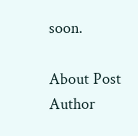soon.

About Post Author